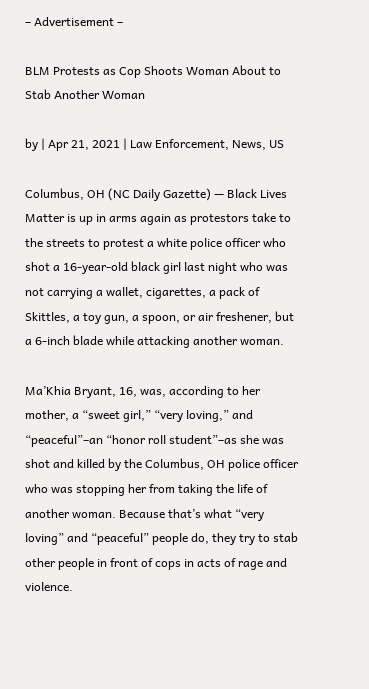– Advertisement –

BLM Protests as Cop Shoots Woman About to Stab Another Woman

by | Apr 21, 2021 | Law Enforcement, News, US

Columbus, OH (NC Daily Gazette) — Black Lives Matter is up in arms again as protestors take to the streets to protest a white police officer who shot a 16-year-old black girl last night who was not carrying a wallet, cigarettes, a pack of Skittles, a toy gun, a spoon, or air freshener, but a 6-inch blade while attacking another woman.

Ma’Khia Bryant, 16, was, according to her mother, a “sweet girl,” “very loving,” and “peaceful”–an “honor roll student”–as she was shot and killed by the Columbus, OH police officer who was stopping her from taking the life of another woman. Because that’s what “very loving” and “peaceful” people do, they try to stab other people in front of cops in acts of rage and violence.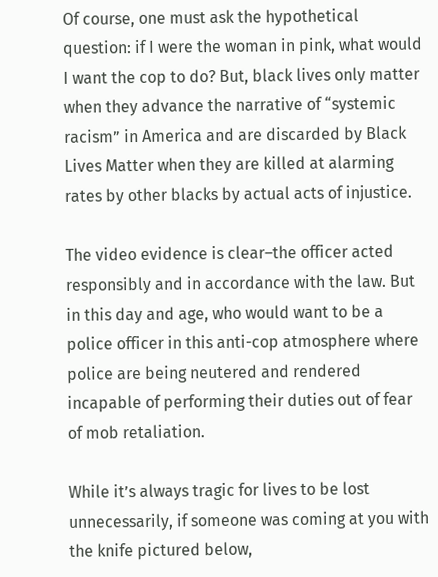Of course, one must ask the hypothetical question: if I were the woman in pink, what would I want the cop to do? But, black lives only matter when they advance the narrative of “systemic racism” in America and are discarded by Black Lives Matter when they are killed at alarming rates by other blacks by actual acts of injustice.

The video evidence is clear–the officer acted responsibly and in accordance with the law. But in this day and age, who would want to be a police officer in this anti-cop atmosphere where police are being neutered and rendered incapable of performing their duties out of fear of mob retaliation.

While it’s always tragic for lives to be lost unnecessarily, if someone was coming at you with the knife pictured below,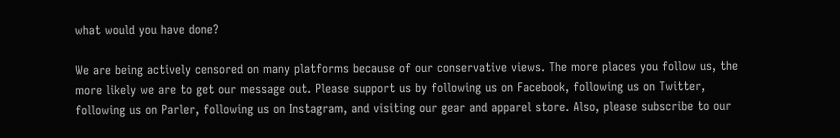what would you have done?

We are being actively censored on many platforms because of our conservative views. The more places you follow us, the more likely we are to get our message out. Please support us by following us on Facebook, following us on Twitter, following us on Parler, following us on Instagram, and visiting our gear and apparel store. Also, please subscribe to our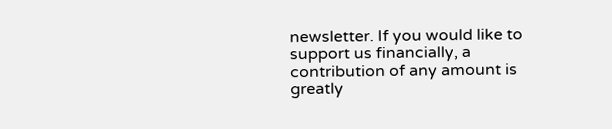newsletter. If you would like to support us financially, a contribution of any amount is greatly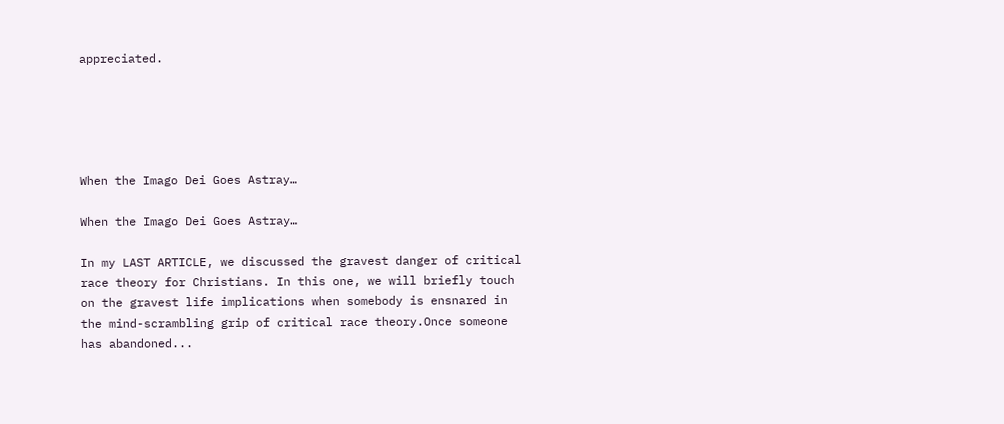appreciated.





When the Imago Dei Goes Astray…

When the Imago Dei Goes Astray…

In my LAST ARTICLE, we discussed the gravest danger of critical race theory for Christians. In this one, we will briefly touch on the gravest life implications when somebody is ensnared in the mind-scrambling grip of critical race theory.Once someone has abandoned...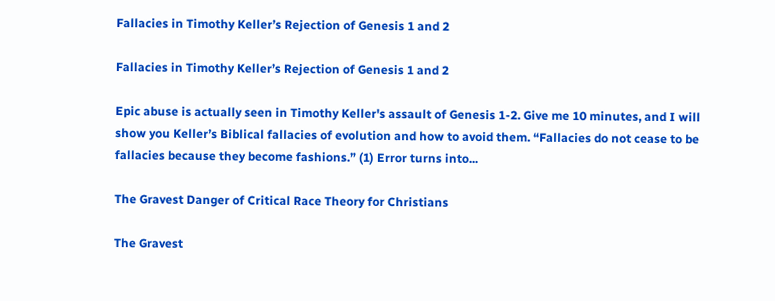Fallacies in Timothy Keller’s Rejection of Genesis 1 and 2

Fallacies in Timothy Keller’s Rejection of Genesis 1 and 2

Epic abuse is actually seen in Timothy Keller's assault of Genesis 1-2. Give me 10 minutes, and I will show you Keller’s Biblical fallacies of evolution and how to avoid them. “Fallacies do not cease to be fallacies because they become fashions.” (1) Error turns into...

The Gravest Danger of Critical Race Theory for Christians

The Gravest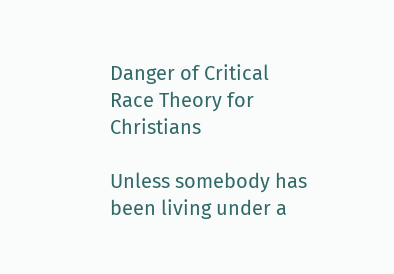Danger of Critical Race Theory for Christians

Unless somebody has been living under a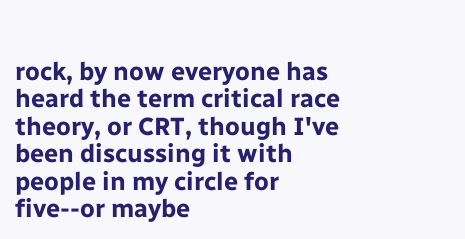rock, by now everyone has heard the term critical race theory, or CRT, though I've been discussing it with people in my circle for five--or maybe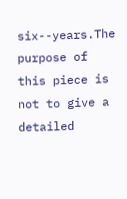six--years.The purpose of this piece is not to give a detailed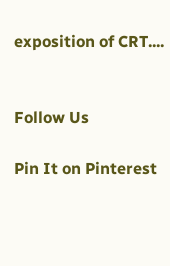exposition of CRT....


Follow Us

Pin It on Pinterest